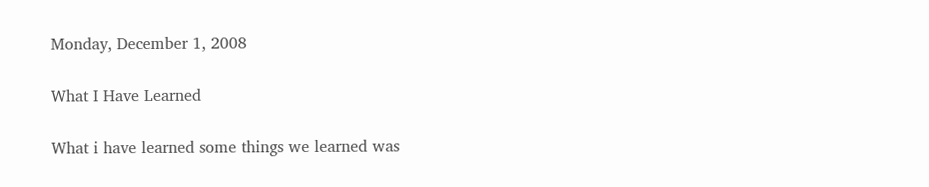Monday, December 1, 2008

What I Have Learned

What i have learned some things we learned was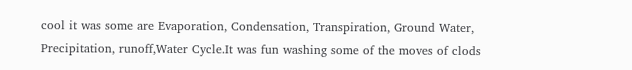cool it was some are Evaporation, Condensation, Transpiration, Ground Water, Precipitation, runoff,Water Cycle.It was fun washing some of the moves of clods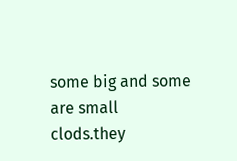some big and some are small clods.they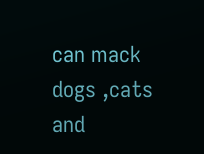can mack dogs ,cats and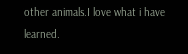other animals.I love what i have learned.